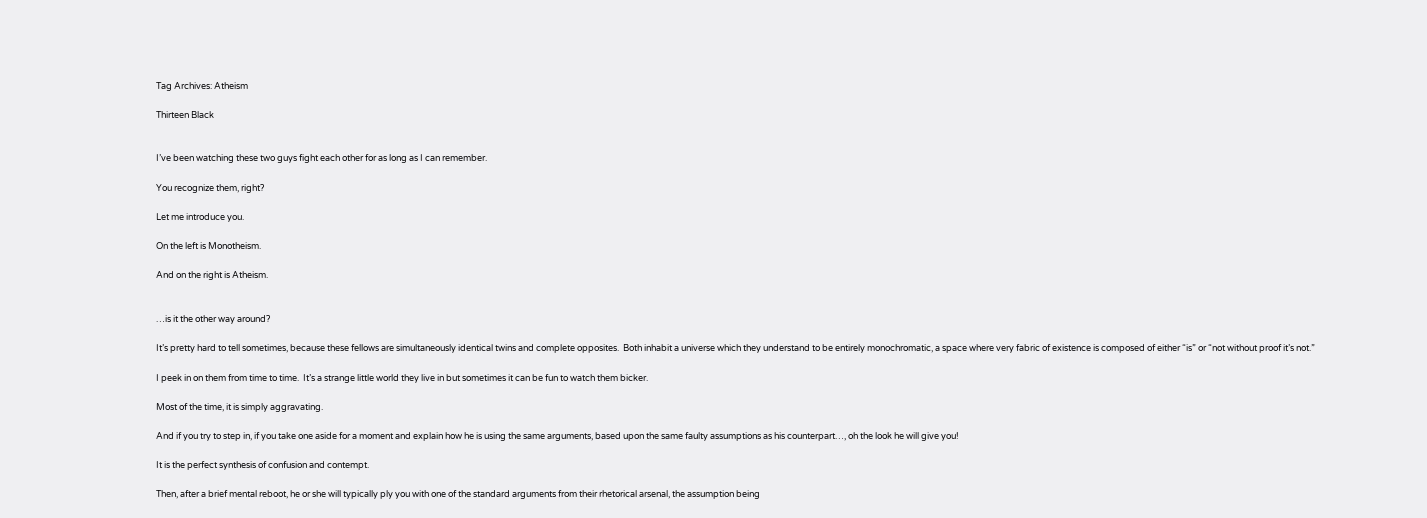Tag Archives: Atheism

Thirteen Black


I’ve been watching these two guys fight each other for as long as I can remember.

You recognize them, right?

Let me introduce you.

On the left is Monotheism.

And on the right is Atheism.


…is it the other way around?

It’s pretty hard to tell sometimes, because these fellows are simultaneously identical twins and complete opposites.  Both inhabit a universe which they understand to be entirely monochromatic, a space where very fabric of existence is composed of either “is” or “not without proof it’s not.”

I peek in on them from time to time.  It’s a strange little world they live in but sometimes it can be fun to watch them bicker.

Most of the time, it is simply aggravating.

And if you try to step in, if you take one aside for a moment and explain how he is using the same arguments, based upon the same faulty assumptions as his counterpart…, oh the look he will give you!

It is the perfect synthesis of confusion and contempt.

Then, after a brief mental reboot, he or she will typically ply you with one of the standard arguments from their rhetorical arsenal, the assumption being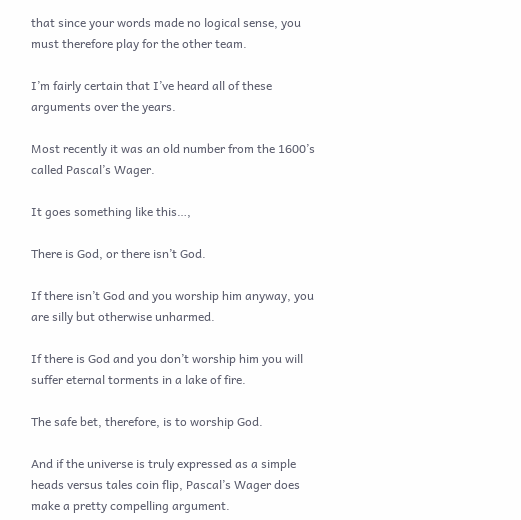that since your words made no logical sense, you must therefore play for the other team.

I’m fairly certain that I’ve heard all of these arguments over the years.

Most recently it was an old number from the 1600’s called Pascal’s Wager.

It goes something like this…,

There is God, or there isn’t God.

If there isn’t God and you worship him anyway, you are silly but otherwise unharmed.

If there is God and you don’t worship him you will suffer eternal torments in a lake of fire.

The safe bet, therefore, is to worship God.

And if the universe is truly expressed as a simple heads versus tales coin flip, Pascal’s Wager does make a pretty compelling argument.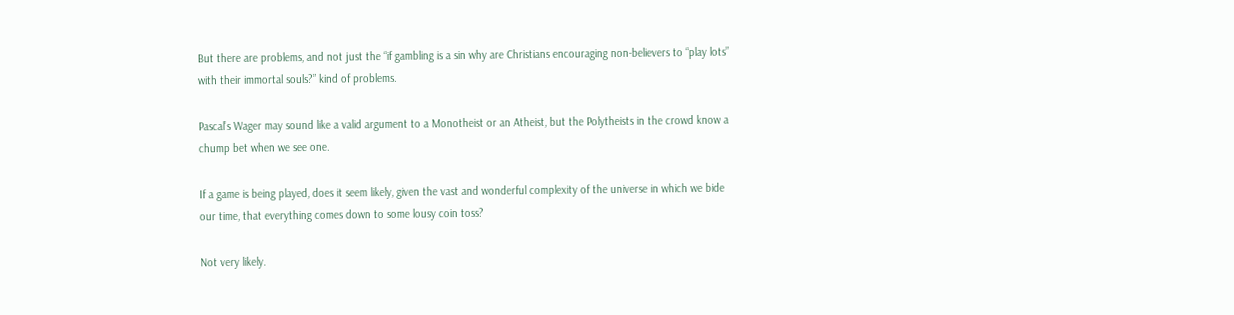But there are problems, and not just the “if gambling is a sin why are Christians encouraging non-believers to “play lots” with their immortal souls?” kind of problems.

Pascal’s Wager may sound like a valid argument to a Monotheist or an Atheist, but the Polytheists in the crowd know a chump bet when we see one.

If a game is being played, does it seem likely, given the vast and wonderful complexity of the universe in which we bide our time, that everything comes down to some lousy coin toss?

Not very likely.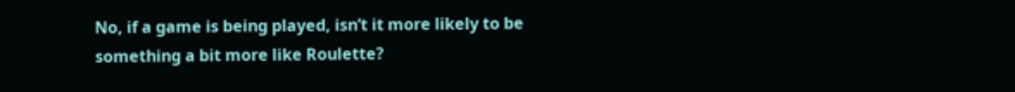No, if a game is being played, isn’t it more likely to be something a bit more like Roulette?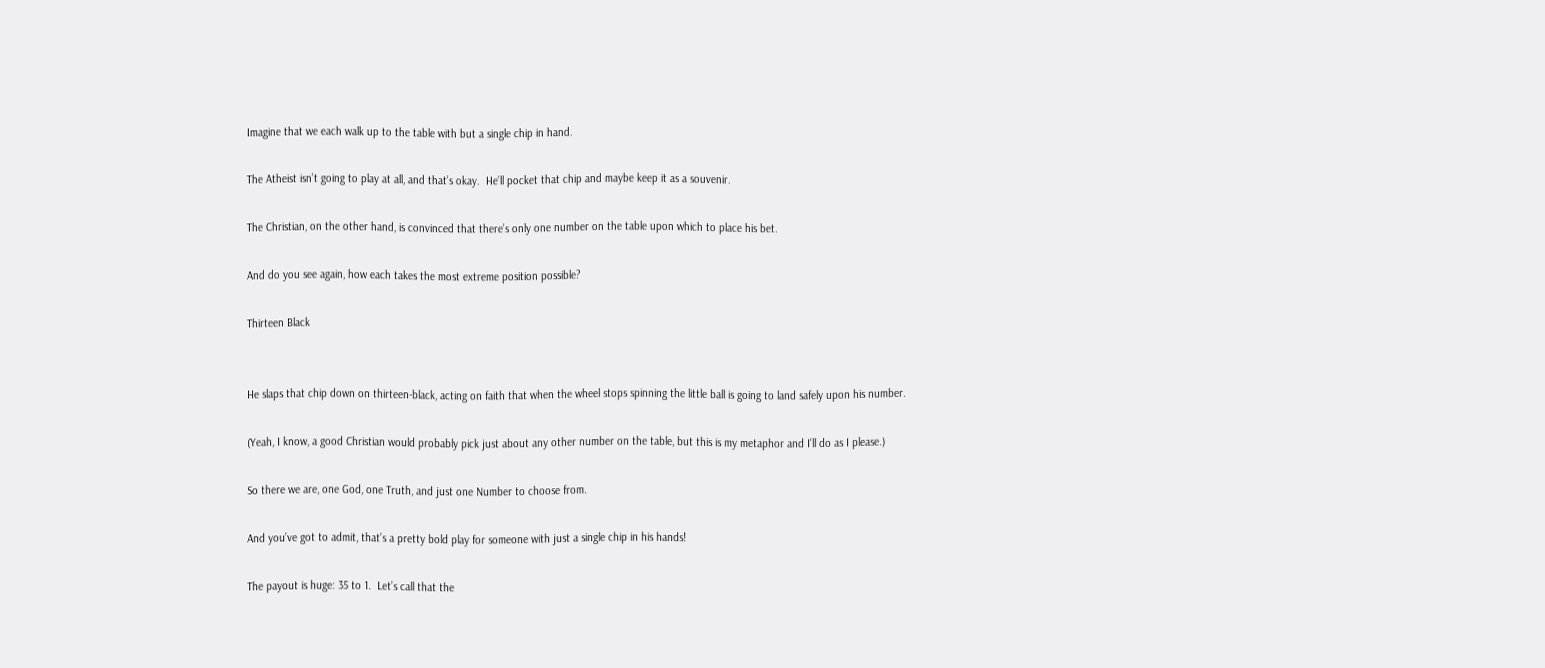Imagine that we each walk up to the table with but a single chip in hand.

The Atheist isn’t going to play at all, and that’s okay.  He’ll pocket that chip and maybe keep it as a souvenir.

The Christian, on the other hand, is convinced that there’s only one number on the table upon which to place his bet.

And do you see again, how each takes the most extreme position possible?

Thirteen Black


He slaps that chip down on thirteen-black, acting on faith that when the wheel stops spinning the little ball is going to land safely upon his number.

(Yeah, I know, a good Christian would probably pick just about any other number on the table, but this is my metaphor and I’ll do as I please.)

So there we are, one God, one Truth, and just one Number to choose from.

And you’ve got to admit, that’s a pretty bold play for someone with just a single chip in his hands!

The payout is huge: 35 to 1.  Let’s call that the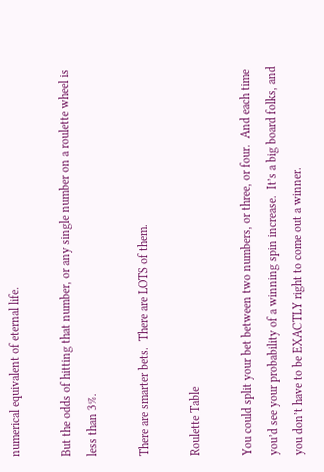numerical equivalent of eternal life.

But the odds of hitting that number, or any single number on a roulette wheel is less than 3%.

There are smarter bets.  There are LOTS of them.

Roulette Table

You could split your bet between two numbers, or three, or four.  And each time you’d see your probability of a winning spin increase.  It’s a big board folks, and you don’t have to be EXACTLY right to come out a winner.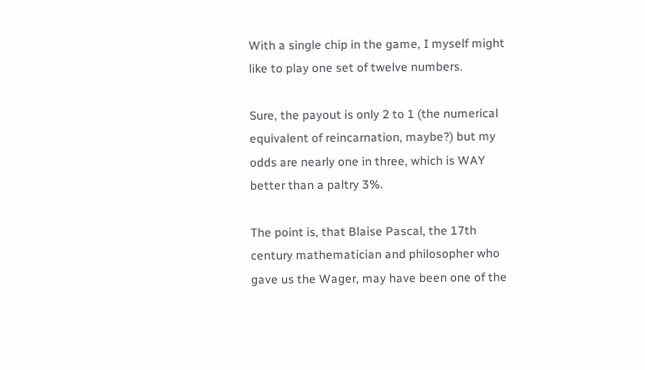With a single chip in the game, I myself might like to play one set of twelve numbers.

Sure, the payout is only 2 to 1 (the numerical equivalent of reincarnation, maybe?) but my odds are nearly one in three, which is WAY better than a paltry 3%.

The point is, that Blaise Pascal, the 17th century mathematician and philosopher who gave us the Wager, may have been one of the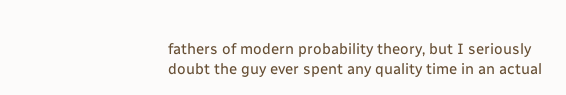fathers of modern probability theory, but I seriously doubt the guy ever spent any quality time in an actual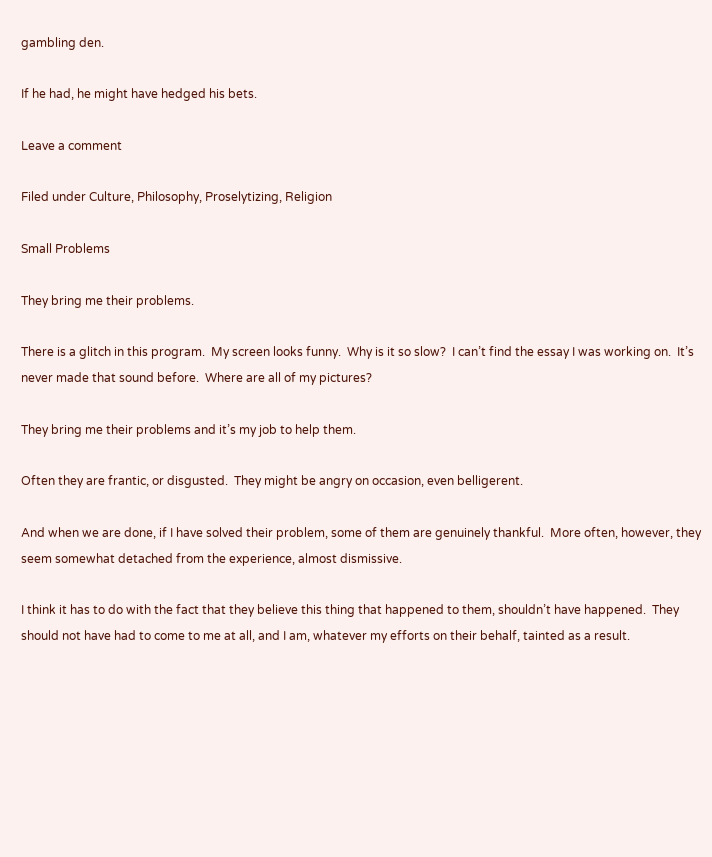gambling den.

If he had, he might have hedged his bets.

Leave a comment

Filed under Culture, Philosophy, Proselytizing, Religion

Small Problems

They bring me their problems.

There is a glitch in this program.  My screen looks funny.  Why is it so slow?  I can’t find the essay I was working on.  It’s never made that sound before.  Where are all of my pictures?

They bring me their problems and it’s my job to help them.

Often they are frantic, or disgusted.  They might be angry on occasion, even belligerent.

And when we are done, if I have solved their problem, some of them are genuinely thankful.  More often, however, they seem somewhat detached from the experience, almost dismissive.

I think it has to do with the fact that they believe this thing that happened to them, shouldn’t have happened.  They should not have had to come to me at all, and I am, whatever my efforts on their behalf, tainted as a result.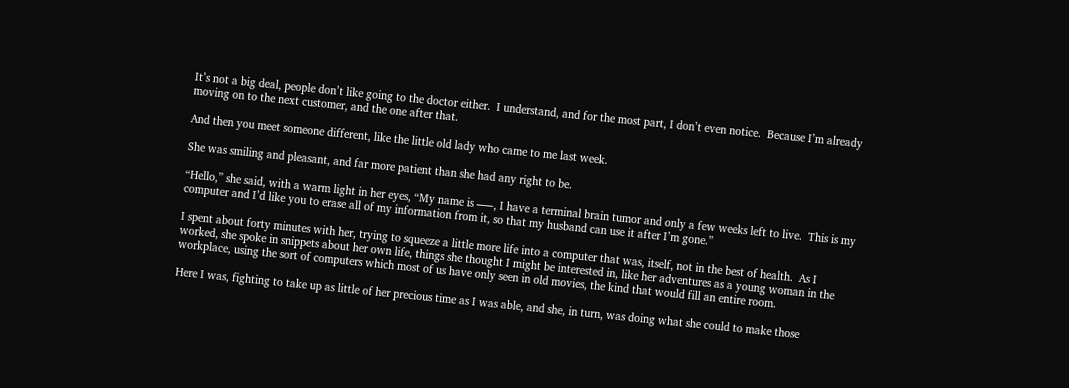It’s not a big deal, people don’t like going to the doctor either.  I understand, and for the most part, I don’t even notice.  Because I’m already moving on to the next customer, and the one after that.

And then you meet someone different, like the little old lady who came to me last week.

She was smiling and pleasant, and far more patient than she had any right to be.

“Hello,” she said, with a warm light in her eyes, “My name is —–, I have a terminal brain tumor and only a few weeks left to live.  This is my computer and I’d like you to erase all of my information from it, so that my husband can use it after I’m gone.”

I spent about forty minutes with her, trying to squeeze a little more life into a computer that was, itself, not in the best of health.  As I worked, she spoke in snippets about her own life, things she thought I might be interested in, like her adventures as a young woman in the workplace, using the sort of computers which most of us have only seen in old movies, the kind that would fill an entire room.

Here I was, fighting to take up as little of her precious time as I was able, and she, in turn, was doing what she could to make those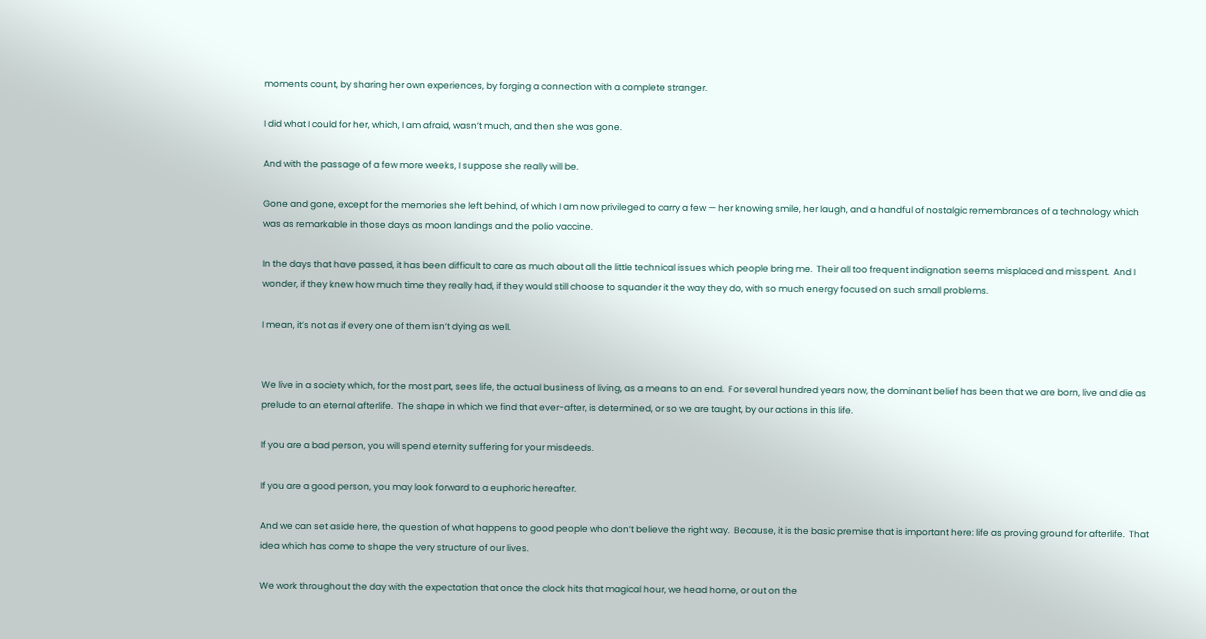moments count, by sharing her own experiences, by forging a connection with a complete stranger.

I did what I could for her, which, I am afraid, wasn’t much, and then she was gone.

And with the passage of a few more weeks, I suppose she really will be.

Gone and gone, except for the memories she left behind, of which I am now privileged to carry a few — her knowing smile, her laugh, and a handful of nostalgic remembrances of a technology which was as remarkable in those days as moon landings and the polio vaccine.

In the days that have passed, it has been difficult to care as much about all the little technical issues which people bring me.  Their all too frequent indignation seems misplaced and misspent.  And I wonder, if they knew how much time they really had, if they would still choose to squander it the way they do, with so much energy focused on such small problems.

I mean, it’s not as if every one of them isn’t dying as well.


We live in a society which, for the most part, sees life, the actual business of living, as a means to an end.  For several hundred years now, the dominant belief has been that we are born, live and die as prelude to an eternal afterlife.  The shape in which we find that ever-after, is determined, or so we are taught, by our actions in this life.

If you are a bad person, you will spend eternity suffering for your misdeeds.

If you are a good person, you may look forward to a euphoric hereafter.

And we can set aside here, the question of what happens to good people who don’t believe the right way.  Because, it is the basic premise that is important here: life as proving ground for afterlife.  That idea which has come to shape the very structure of our lives.

We work throughout the day with the expectation that once the clock hits that magical hour, we head home, or out on the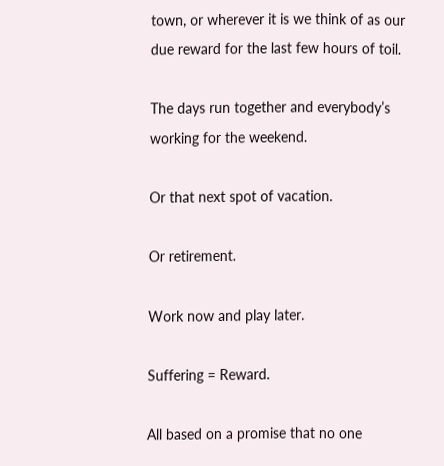town, or wherever it is we think of as our due reward for the last few hours of toil.

The days run together and everybody’s working for the weekend.

Or that next spot of vacation.

Or retirement.

Work now and play later.

Suffering = Reward.

All based on a promise that no one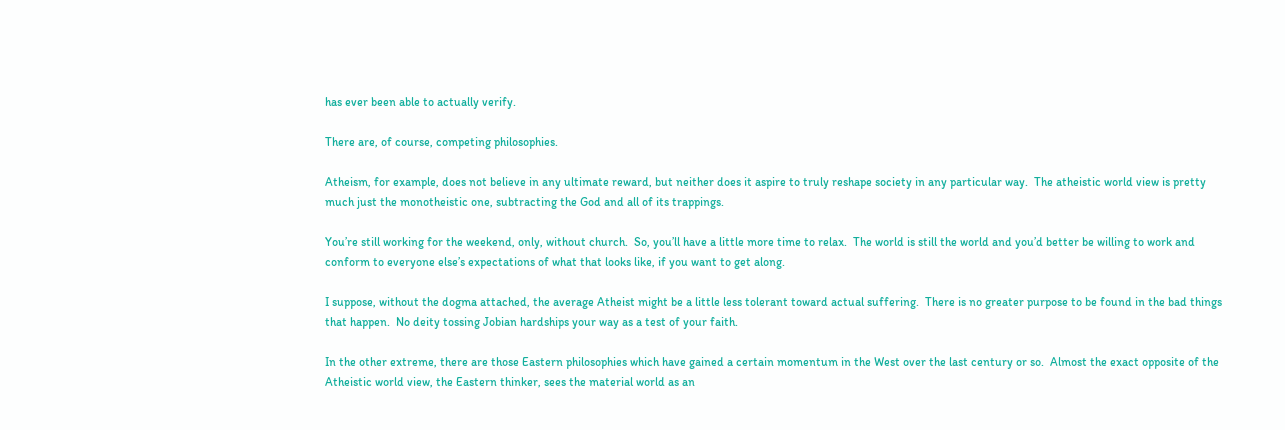has ever been able to actually verify.

There are, of course, competing philosophies.

Atheism, for example, does not believe in any ultimate reward, but neither does it aspire to truly reshape society in any particular way.  The atheistic world view is pretty much just the monotheistic one, subtracting the God and all of its trappings.

You’re still working for the weekend, only, without church.  So, you’ll have a little more time to relax.  The world is still the world and you’d better be willing to work and conform to everyone else’s expectations of what that looks like, if you want to get along.

I suppose, without the dogma attached, the average Atheist might be a little less tolerant toward actual suffering.  There is no greater purpose to be found in the bad things that happen.  No deity tossing Jobian hardships your way as a test of your faith.

In the other extreme, there are those Eastern philosophies which have gained a certain momentum in the West over the last century or so.  Almost the exact opposite of the Atheistic world view, the Eastern thinker, sees the material world as an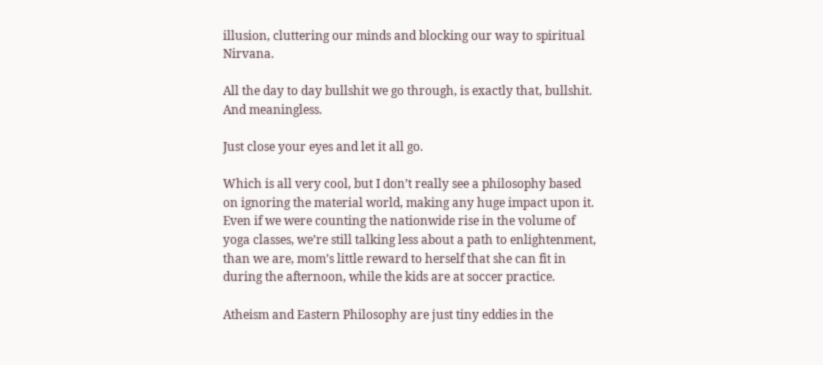illusion, cluttering our minds and blocking our way to spiritual Nirvana.

All the day to day bullshit we go through, is exactly that, bullshit.  And meaningless.

Just close your eyes and let it all go.

Which is all very cool, but I don’t really see a philosophy based on ignoring the material world, making any huge impact upon it.  Even if we were counting the nationwide rise in the volume of yoga classes, we’re still talking less about a path to enlightenment, than we are, mom’s little reward to herself that she can fit in during the afternoon, while the kids are at soccer practice.

Atheism and Eastern Philosophy are just tiny eddies in the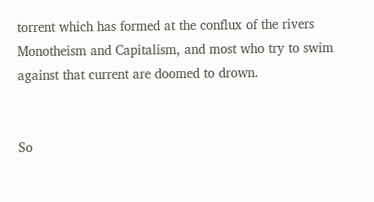torrent which has formed at the conflux of the rivers Monotheism and Capitalism, and most who try to swim against that current are doomed to drown.


So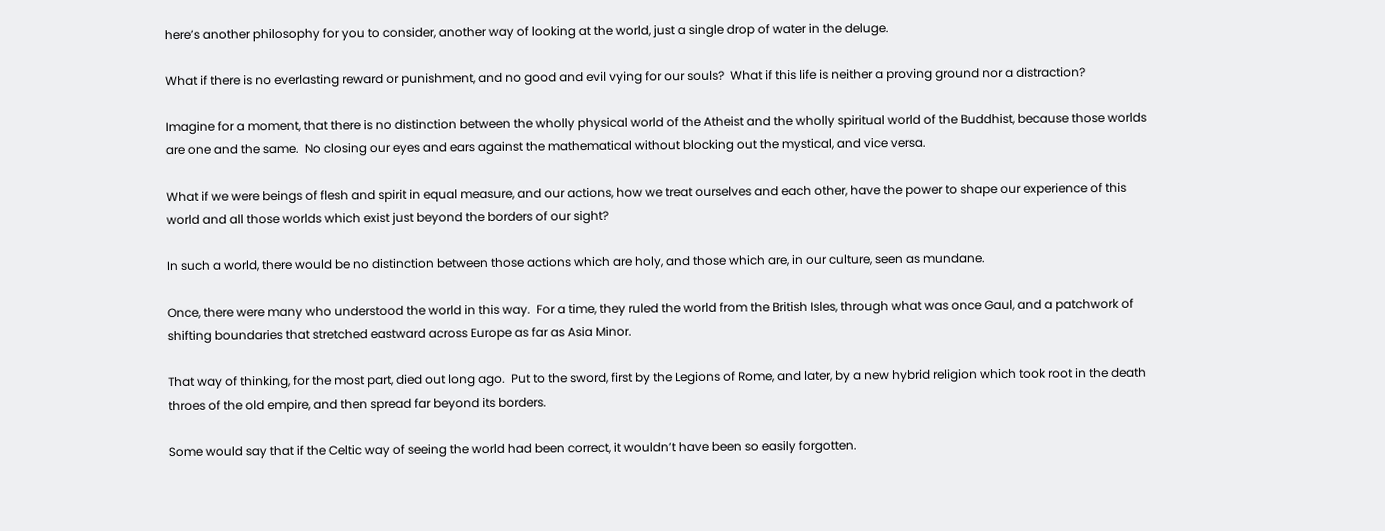here’s another philosophy for you to consider, another way of looking at the world, just a single drop of water in the deluge.

What if there is no everlasting reward or punishment, and no good and evil vying for our souls?  What if this life is neither a proving ground nor a distraction?

Imagine for a moment, that there is no distinction between the wholly physical world of the Atheist and the wholly spiritual world of the Buddhist, because those worlds are one and the same.  No closing our eyes and ears against the mathematical without blocking out the mystical, and vice versa.

What if we were beings of flesh and spirit in equal measure, and our actions, how we treat ourselves and each other, have the power to shape our experience of this world and all those worlds which exist just beyond the borders of our sight?

In such a world, there would be no distinction between those actions which are holy, and those which are, in our culture, seen as mundane.

Once, there were many who understood the world in this way.  For a time, they ruled the world from the British Isles, through what was once Gaul, and a patchwork of shifting boundaries that stretched eastward across Europe as far as Asia Minor.

That way of thinking, for the most part, died out long ago.  Put to the sword, first by the Legions of Rome, and later, by a new hybrid religion which took root in the death throes of the old empire, and then spread far beyond its borders.

Some would say that if the Celtic way of seeing the world had been correct, it wouldn’t have been so easily forgotten.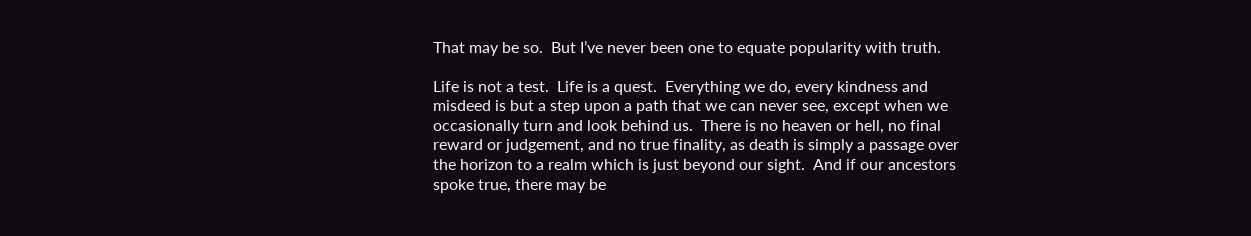That may be so.  But I’ve never been one to equate popularity with truth.

Life is not a test.  Life is a quest.  Everything we do, every kindness and misdeed is but a step upon a path that we can never see, except when we occasionally turn and look behind us.  There is no heaven or hell, no final reward or judgement, and no true finality, as death is simply a passage over the horizon to a realm which is just beyond our sight.  And if our ancestors spoke true, there may be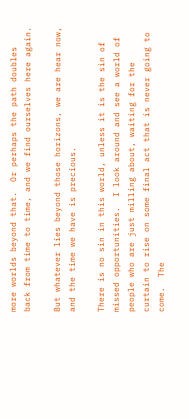more worlds beyond that.  Or perhaps the path doubles back from time to time, and we find ourselves here again.

But whatever lies beyond those horizons, we are hear now, and the time we have is precious.

There is no sin in this world, unless it is the sin of missed opportunities.  I look around and see a world of people who are just milling about, waiting for the curtain to rise on some final act that is never going to come.  The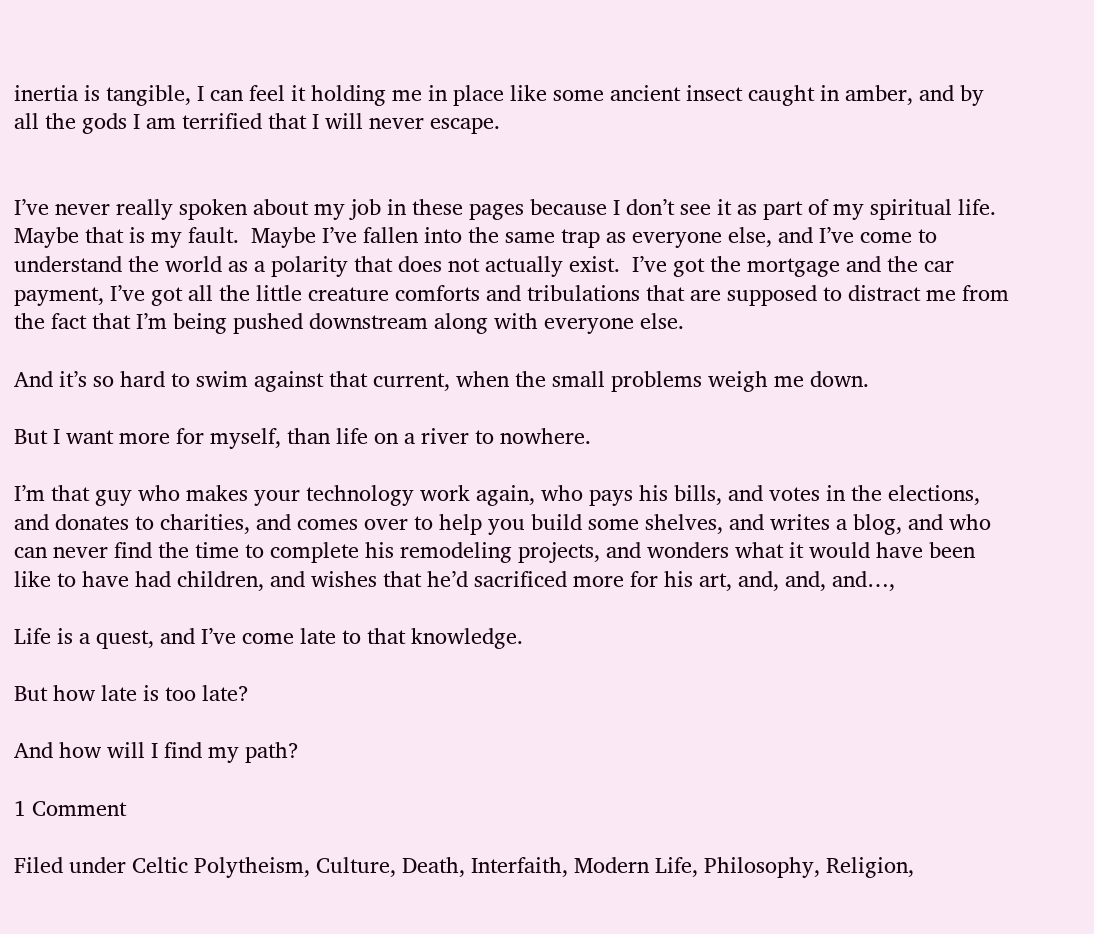inertia is tangible, I can feel it holding me in place like some ancient insect caught in amber, and by all the gods I am terrified that I will never escape.


I’ve never really spoken about my job in these pages because I don’t see it as part of my spiritual life.  Maybe that is my fault.  Maybe I’ve fallen into the same trap as everyone else, and I’ve come to understand the world as a polarity that does not actually exist.  I’ve got the mortgage and the car payment, I’ve got all the little creature comforts and tribulations that are supposed to distract me from the fact that I’m being pushed downstream along with everyone else.

And it’s so hard to swim against that current, when the small problems weigh me down.

But I want more for myself, than life on a river to nowhere.

I’m that guy who makes your technology work again, who pays his bills, and votes in the elections, and donates to charities, and comes over to help you build some shelves, and writes a blog, and who can never find the time to complete his remodeling projects, and wonders what it would have been like to have had children, and wishes that he’d sacrificed more for his art, and, and, and…,

Life is a quest, and I’ve come late to that knowledge.

But how late is too late?

And how will I find my path?

1 Comment

Filed under Celtic Polytheism, Culture, Death, Interfaith, Modern Life, Philosophy, Religion,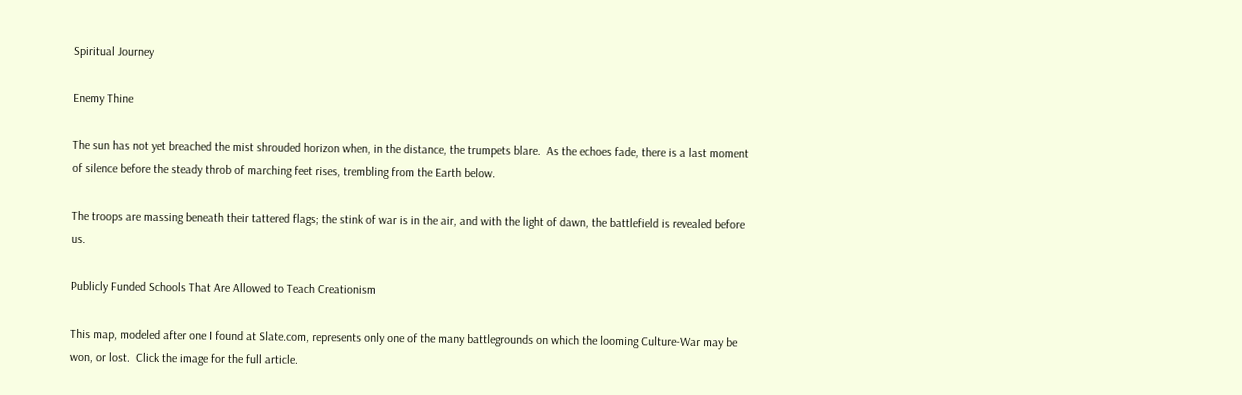Spiritual Journey

Enemy Thine

The sun has not yet breached the mist shrouded horizon when, in the distance, the trumpets blare.  As the echoes fade, there is a last moment of silence before the steady throb of marching feet rises, trembling from the Earth below.

The troops are massing beneath their tattered flags; the stink of war is in the air, and with the light of dawn, the battlefield is revealed before us.

Publicly Funded Schools That Are Allowed to Teach Creationism

This map, modeled after one I found at Slate.com, represents only one of the many battlegrounds on which the looming Culture-War may be won, or lost.  Click the image for the full article.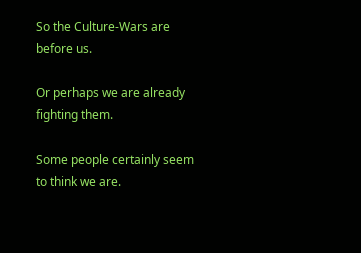So the Culture-Wars are before us.

Or perhaps we are already fighting them.

Some people certainly seem to think we are.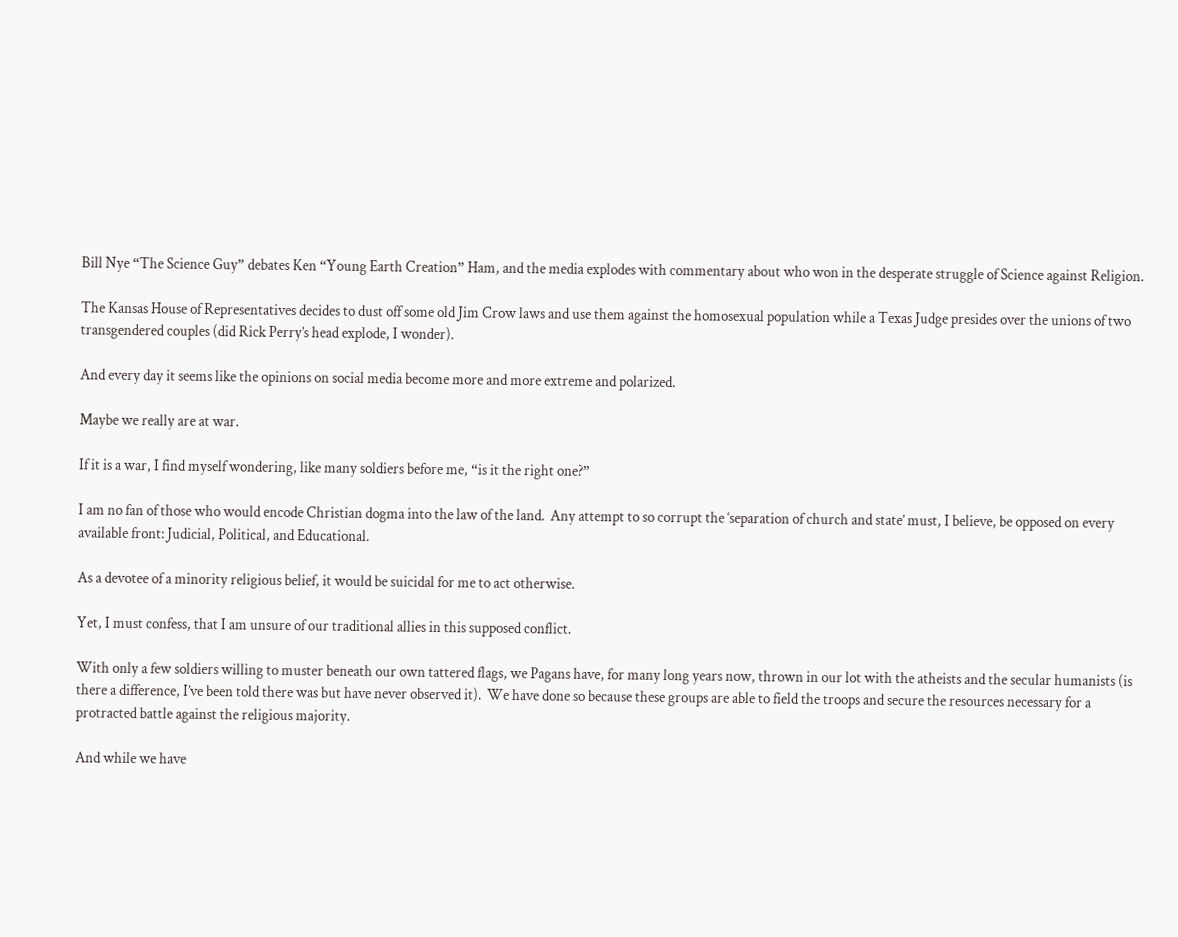Bill Nye “The Science Guy” debates Ken “Young Earth Creation” Ham, and the media explodes with commentary about who won in the desperate struggle of Science against Religion.

The Kansas House of Representatives decides to dust off some old Jim Crow laws and use them against the homosexual population while a Texas Judge presides over the unions of two transgendered couples (did Rick Perry’s head explode, I wonder).

And every day it seems like the opinions on social media become more and more extreme and polarized.

Maybe we really are at war.

If it is a war, I find myself wondering, like many soldiers before me, “is it the right one?”

I am no fan of those who would encode Christian dogma into the law of the land.  Any attempt to so corrupt the ‘separation of church and state’ must, I believe, be opposed on every available front: Judicial, Political, and Educational.

As a devotee of a minority religious belief, it would be suicidal for me to act otherwise.

Yet, I must confess, that I am unsure of our traditional allies in this supposed conflict.

With only a few soldiers willing to muster beneath our own tattered flags, we Pagans have, for many long years now, thrown in our lot with the atheists and the secular humanists (is there a difference, I’ve been told there was but have never observed it).  We have done so because these groups are able to field the troops and secure the resources necessary for a protracted battle against the religious majority.

And while we have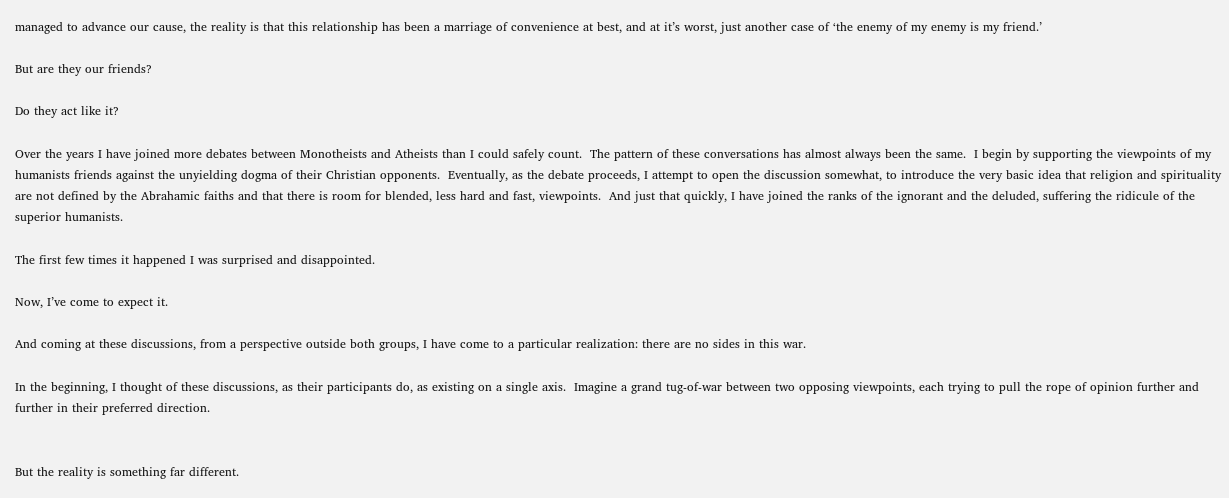managed to advance our cause, the reality is that this relationship has been a marriage of convenience at best, and at it’s worst, just another case of ‘the enemy of my enemy is my friend.’

But are they our friends?

Do they act like it?

Over the years I have joined more debates between Monotheists and Atheists than I could safely count.  The pattern of these conversations has almost always been the same.  I begin by supporting the viewpoints of my humanists friends against the unyielding dogma of their Christian opponents.  Eventually, as the debate proceeds, I attempt to open the discussion somewhat, to introduce the very basic idea that religion and spirituality are not defined by the Abrahamic faiths and that there is room for blended, less hard and fast, viewpoints.  And just that quickly, I have joined the ranks of the ignorant and the deluded, suffering the ridicule of the superior humanists.

The first few times it happened I was surprised and disappointed.

Now, I’ve come to expect it.

And coming at these discussions, from a perspective outside both groups, I have come to a particular realization: there are no sides in this war.

In the beginning, I thought of these discussions, as their participants do, as existing on a single axis.  Imagine a grand tug-of-war between two opposing viewpoints, each trying to pull the rope of opinion further and further in their preferred direction.


But the reality is something far different.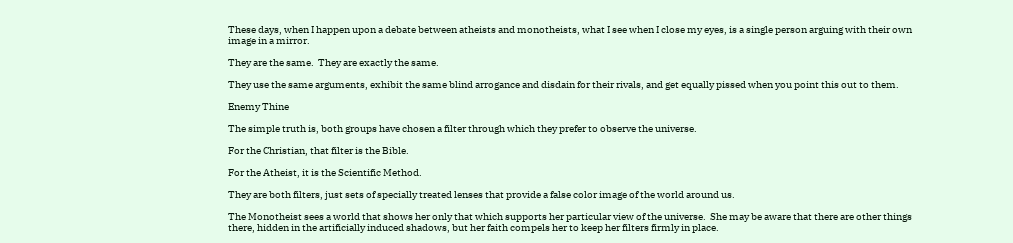These days, when I happen upon a debate between atheists and monotheists, what I see when I close my eyes, is a single person arguing with their own image in a mirror.

They are the same.  They are exactly the same.

They use the same arguments, exhibit the same blind arrogance and disdain for their rivals, and get equally pissed when you point this out to them.

Enemy Thine

The simple truth is, both groups have chosen a filter through which they prefer to observe the universe.

For the Christian, that filter is the Bible.

For the Atheist, it is the Scientific Method.

They are both filters, just sets of specially treated lenses that provide a false color image of the world around us.

The Monotheist sees a world that shows her only that which supports her particular view of the universe.  She may be aware that there are other things there, hidden in the artificially induced shadows, but her faith compels her to keep her filters firmly in place.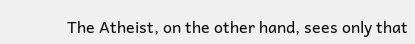The Atheist, on the other hand, sees only that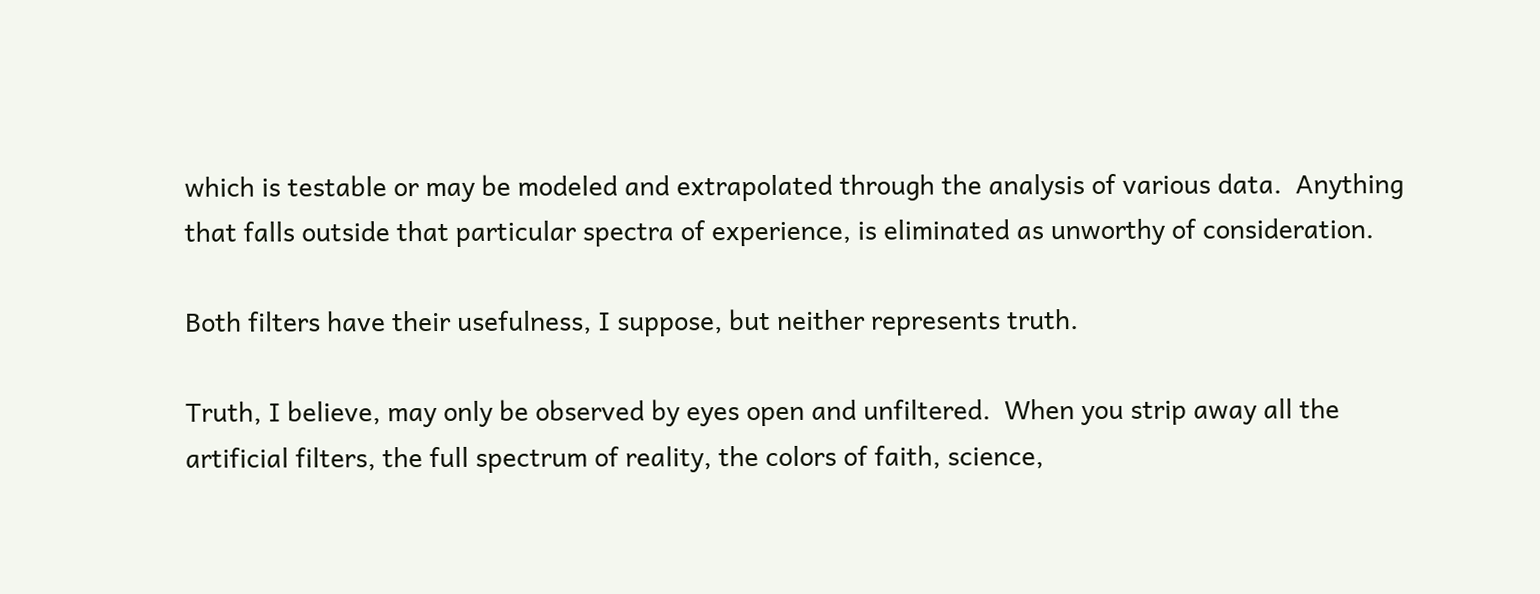which is testable or may be modeled and extrapolated through the analysis of various data.  Anything that falls outside that particular spectra of experience, is eliminated as unworthy of consideration.

Both filters have their usefulness, I suppose, but neither represents truth.

Truth, I believe, may only be observed by eyes open and unfiltered.  When you strip away all the artificial filters, the full spectrum of reality, the colors of faith, science,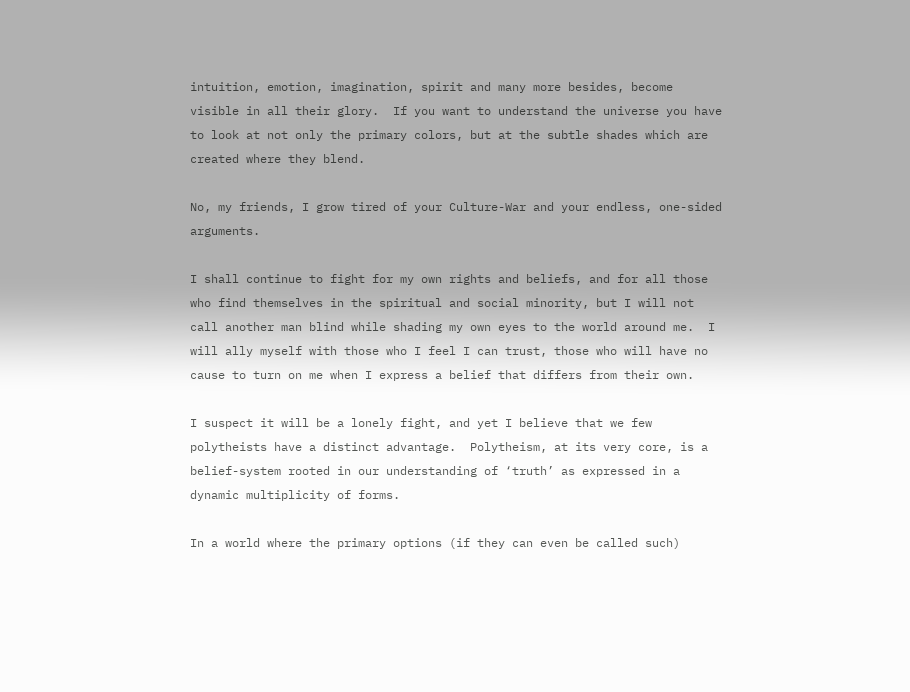intuition, emotion, imagination, spirit and many more besides, become visible in all their glory.  If you want to understand the universe you have to look at not only the primary colors, but at the subtle shades which are created where they blend.

No, my friends, I grow tired of your Culture-War and your endless, one-sided arguments.

I shall continue to fight for my own rights and beliefs, and for all those who find themselves in the spiritual and social minority, but I will not call another man blind while shading my own eyes to the world around me.  I will ally myself with those who I feel I can trust, those who will have no cause to turn on me when I express a belief that differs from their own.

I suspect it will be a lonely fight, and yet I believe that we few polytheists have a distinct advantage.  Polytheism, at its very core, is a belief-system rooted in our understanding of ‘truth’ as expressed in a dynamic multiplicity of forms.

In a world where the primary options (if they can even be called such)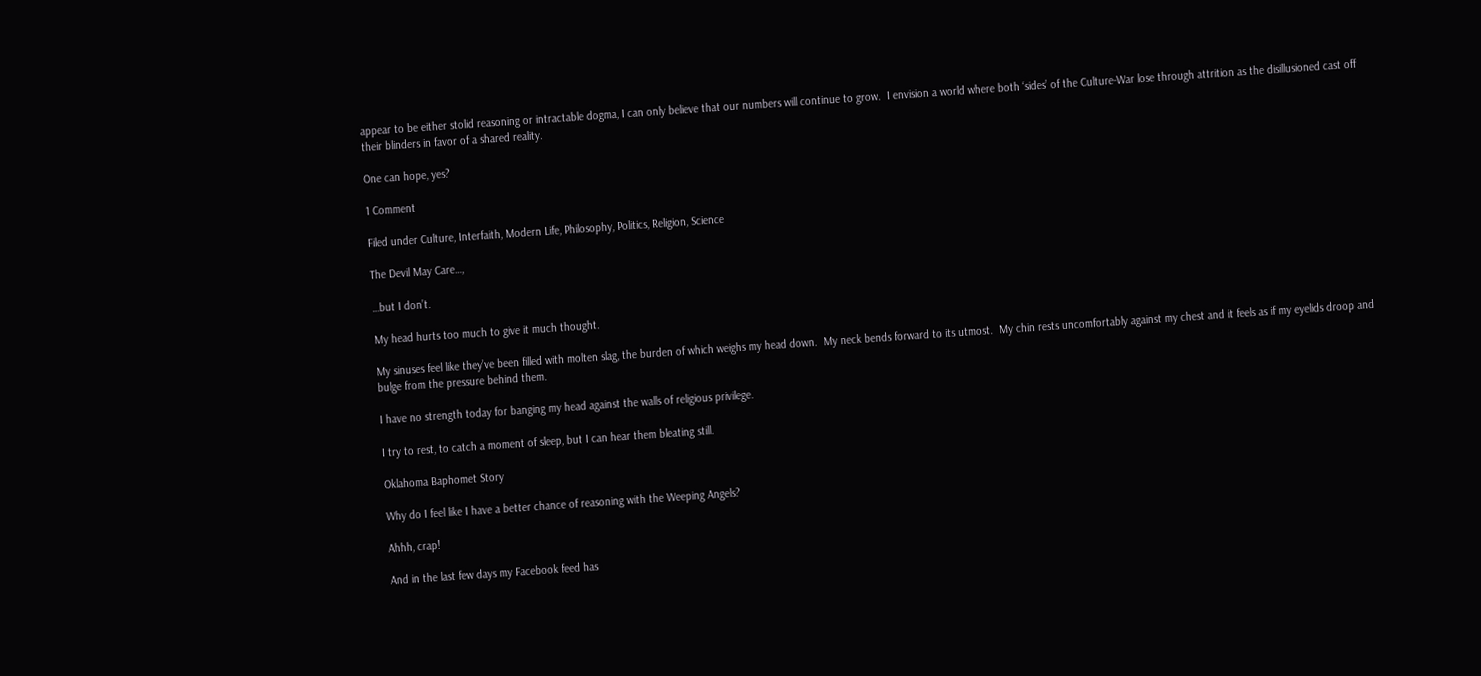appear to be either stolid reasoning or intractable dogma, I can only believe that our numbers will continue to grow.  I envision a world where both ‘sides’ of the Culture-War lose through attrition as the disillusioned cast off their blinders in favor of a shared reality.

One can hope, yes?

1 Comment

Filed under Culture, Interfaith, Modern Life, Philosophy, Politics, Religion, Science

The Devil May Care…,

…but I don’t.

My head hurts too much to give it much thought.

My sinuses feel like they’ve been filled with molten slag, the burden of which weighs my head down.  My neck bends forward to its utmost.  My chin rests uncomfortably against my chest and it feels as if my eyelids droop and bulge from the pressure behind them.

I have no strength today for banging my head against the walls of religious privilege.

I try to rest, to catch a moment of sleep, but I can hear them bleating still.

Oklahoma Baphomet Story

Why do I feel like I have a better chance of reasoning with the Weeping Angels?

Ahhh, crap!

And in the last few days my Facebook feed has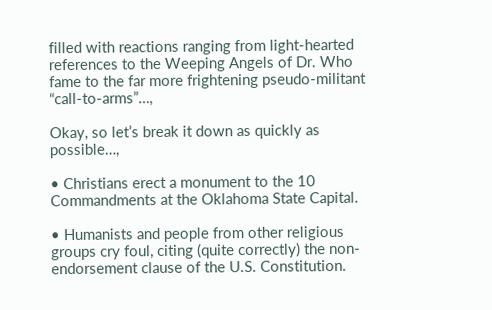filled with reactions ranging from light-hearted references to the Weeping Angels of Dr. Who fame to the far more frightening pseudo-militant “call-to-arms”…,

Okay, so let’s break it down as quickly as possible…,

• Christians erect a monument to the 10 Commandments at the Oklahoma State Capital.

• Humanists and people from other religious groups cry foul, citing (quite correctly) the non-endorsement clause of the U.S. Constitution.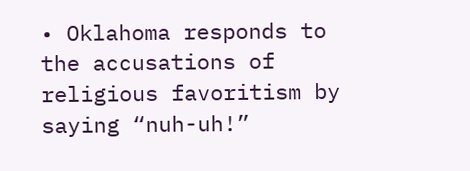• Oklahoma responds to the accusations of religious favoritism by saying “nuh-uh!”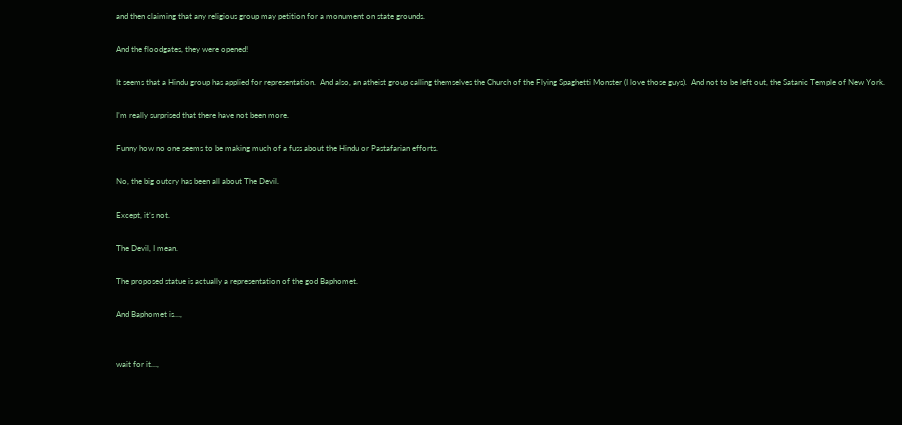and then claiming that any religious group may petition for a monument on state grounds.

And the floodgates, they were opened!

It seems that a Hindu group has applied for representation.  And also, an atheist group calling themselves the Church of the Flying Spaghetti Monster (I love those guys).  And not to be left out, the Satanic Temple of New York.

I’m really surprised that there have not been more.

Funny how no one seems to be making much of a fuss about the Hindu or Pastafarian efforts.

No, the big outcry has been all about The Devil.

Except, it’s not.

The Devil, I mean.

The proposed statue is actually a representation of the god Baphomet.

And Baphomet is…,


wait for it…,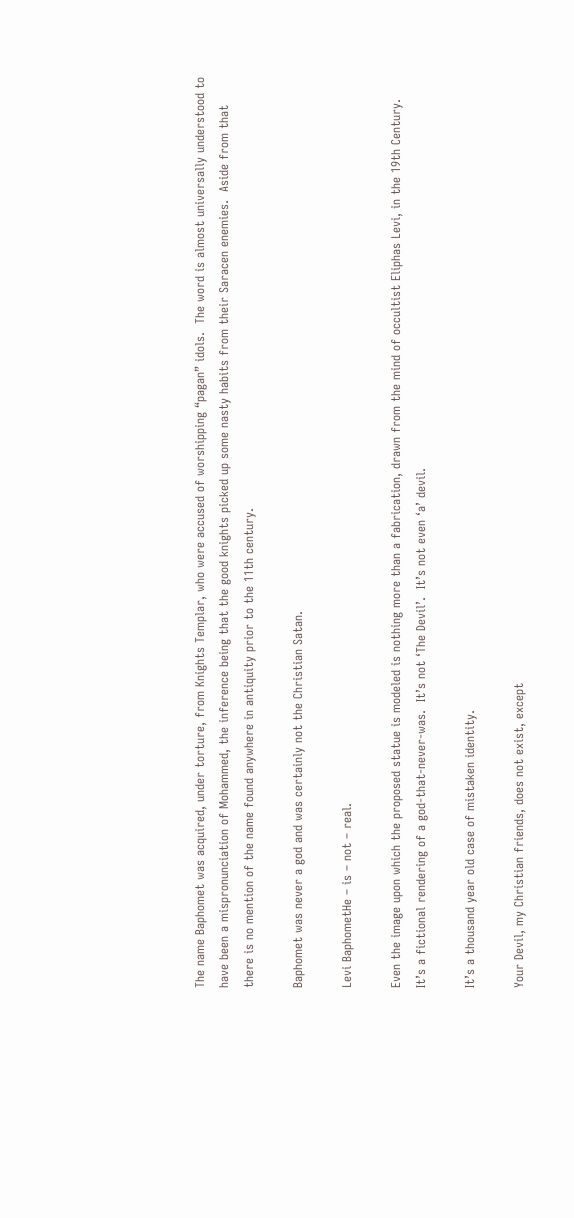The name Baphomet was acquired, under torture, from Knights Templar, who were accused of worshipping “pagan” idols.  The word is almost universally understood to have been a mispronunciation of Mohammed, the inference being that the good knights picked up some nasty habits from their Saracen enemies.  Aside from that there is no mention of the name found anywhere in antiquity prior to the 11th century.

Baphomet was never a god and was certainly not the Christian Satan.

Levi BaphometHe – is – not – real.

Even the image upon which the proposed statue is modeled is nothing more than a fabrication, drawn from the mind of occultist Eliphas Levi, in the 19th Century.  It’s a fictional rendering of a god-that-never-was.  It’s not ‘The Devil’.  It’s not even ‘a’ devil.

It’s a thousand year old case of mistaken identity.

Your Devil, my Christian friends, does not exist, except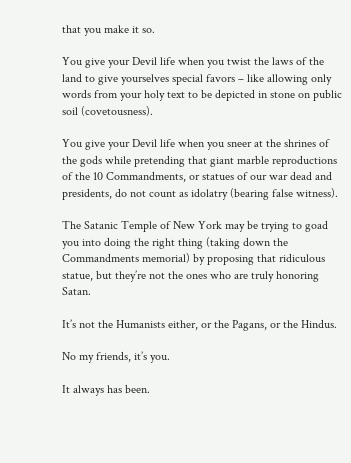that you make it so.

You give your Devil life when you twist the laws of the land to give yourselves special favors – like allowing only words from your holy text to be depicted in stone on public soil (covetousness).

You give your Devil life when you sneer at the shrines of the gods while pretending that giant marble reproductions of the 10 Commandments, or statues of our war dead and presidents, do not count as idolatry (bearing false witness).

The Satanic Temple of New York may be trying to goad you into doing the right thing (taking down the Commandments memorial) by proposing that ridiculous statue, but they’re not the ones who are truly honoring Satan.

It’s not the Humanists either, or the Pagans, or the Hindus.

No my friends, it’s you.

It always has been.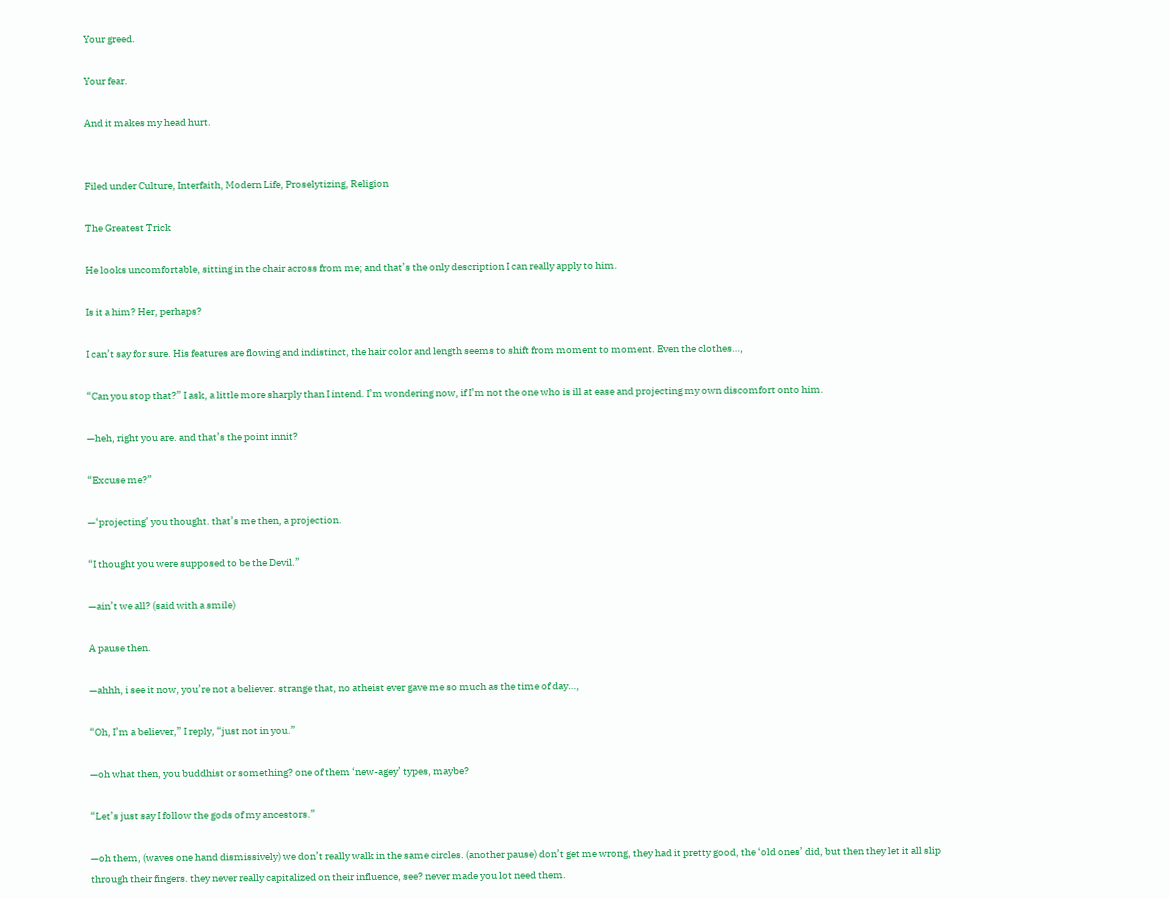Your greed.

Your fear.

And it makes my head hurt.


Filed under Culture, Interfaith, Modern Life, Proselytizing, Religion

The Greatest Trick

He looks uncomfortable, sitting in the chair across from me; and that’s the only description I can really apply to him.

Is it a him? Her, perhaps?

I can’t say for sure. His features are flowing and indistinct, the hair color and length seems to shift from moment to moment. Even the clothes…,

“Can you stop that?” I ask, a little more sharply than I intend. I’m wondering now, if I’m not the one who is ill at ease and projecting my own discomfort onto him.

—heh, right you are. and that’s the point innit?

“Excuse me?”

—‘projecting’ you thought. that’s me then, a projection.

“I thought you were supposed to be the Devil.”

—ain’t we all? (said with a smile)

A pause then.

—ahhh, i see it now, you’re not a believer. strange that, no atheist ever gave me so much as the time of day…,

“Oh, I’m a believer,” I reply, “just not in you.”

—oh what then, you buddhist or something? one of them ‘new-agey’ types, maybe?

“Let’s just say I follow the gods of my ancestors.”

—oh them, (waves one hand dismissively) we don’t really walk in the same circles. (another pause) don’t get me wrong, they had it pretty good, the ‘old ones’ did, but then they let it all slip through their fingers. they never really capitalized on their influence, see? never made you lot need them.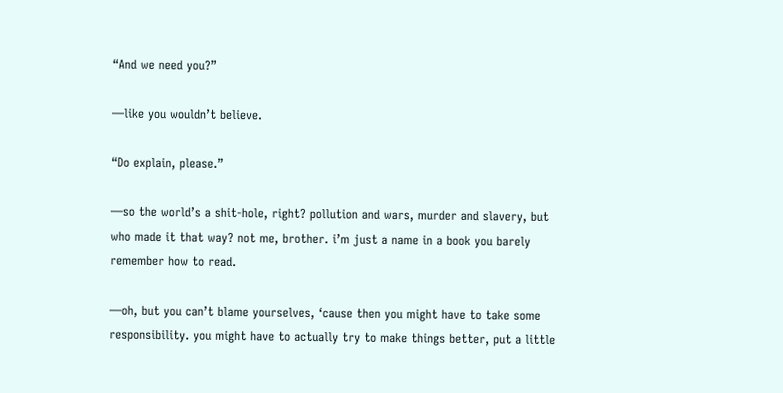“And we need you?”

—like you wouldn’t believe.

“Do explain, please.”

—so the world’s a shit-hole, right? pollution and wars, murder and slavery, but who made it that way? not me, brother. i’m just a name in a book you barely remember how to read.

—oh, but you can’t blame yourselves, ‘cause then you might have to take some responsibility. you might have to actually try to make things better, put a little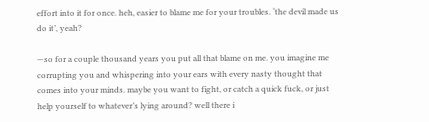effort into it for once. heh, easier to blame me for your troubles. ‘the devil made us do it’, yeah?

—so for a couple thousand years you put all that blame on me. you imagine me corrupting you and whispering into your ears with every nasty thought that comes into your minds. maybe you want to fight, or catch a quick fuck, or just help yourself to whatever’s lying around? well there i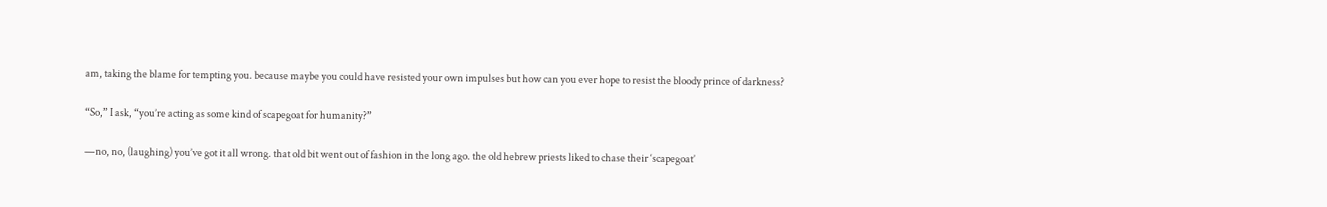am, taking the blame for tempting you. because maybe you could have resisted your own impulses but how can you ever hope to resist the bloody prince of darkness?

“So,” I ask, “you’re acting as some kind of scapegoat for humanity?”

—no, no, (laughing) you’ve got it all wrong. that old bit went out of fashion in the long ago. the old hebrew priests liked to chase their ‘scapegoat’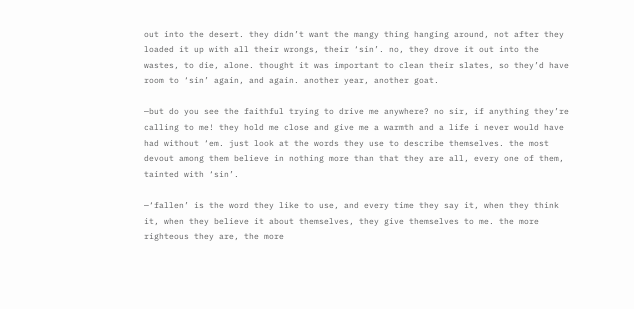out into the desert. they didn’t want the mangy thing hanging around, not after they loaded it up with all their wrongs, their ‘sin’. no, they drove it out into the wastes, to die, alone. thought it was important to clean their slates, so they’d have room to ‘sin’ again, and again. another year, another goat.

—but do you see the faithful trying to drive me anywhere? no sir, if anything they’re calling to me! they hold me close and give me a warmth and a life i never would have had without ‘em. just look at the words they use to describe themselves. the most devout among them believe in nothing more than that they are all, every one of them, tainted with ‘sin’.

—‘fallen’ is the word they like to use, and every time they say it, when they think it, when they believe it about themselves, they give themselves to me. the more righteous they are, the more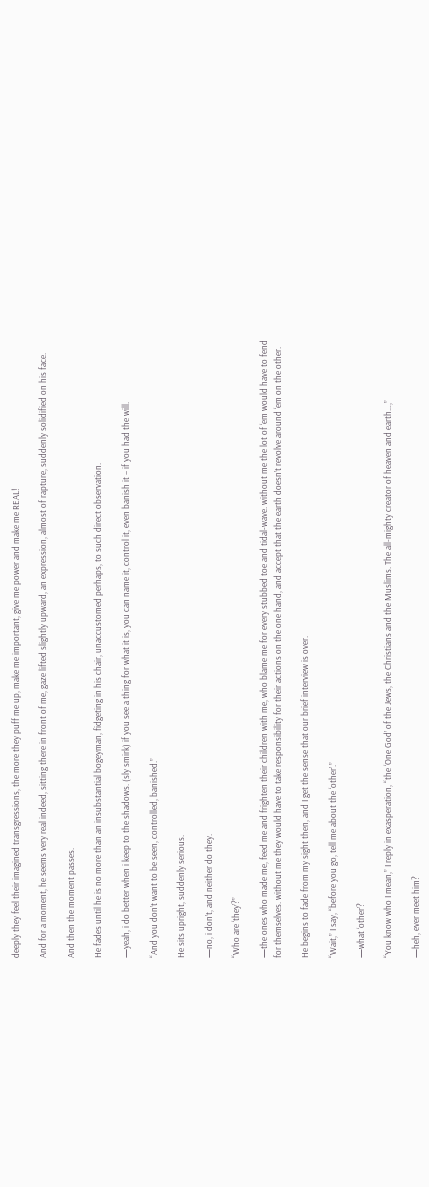deeply they feel their imagined transgressions, the more they puff me up, make me important, give me power and make me REAL!

And for a moment, he seems very real indeed, sitting there in front of me, gaze lifted slightly upward, an expression, almost of rapture, suddenly solidified on his face.

And then the moment passes.

He fades until he is no more than an insubstantial bogeyman, fidgeting in his chair, unaccustomed perhaps, to such direct observation.

—yeah, i do better when i keep to the shadows. (sly smirk) if you see a thing for what it is, you can name it, control it, even banish it – if you had the will.

“And you don’t want to be seen, controlled, banished.”

He sits upright, suddenly serious.

—no, i don’t, and neither do they.

“Who are ‘they’?”

—the ones who made me, feed me and frighten their children with me, who blame me for every stubbed toe and tidal-wave. without me the lot of ‘em would have to fend for themselves. without me they would have to take responsibility for their actions on the one hand, and accept that the earth doesn’t revolve around ‘em on the other.

He begins to fade from my sight then, and I get the sense that our brief interview is over.

“Wait,” I say, “before you go, tell me about the ‘other’.”

—what ‘other’?

“You know who I mean,” I reply in exasperation, “the ‘One God’ of the Jews, the Christians and the Muslims. The all-mighty creator of heaven and earth…,”

—heh, ever meet him?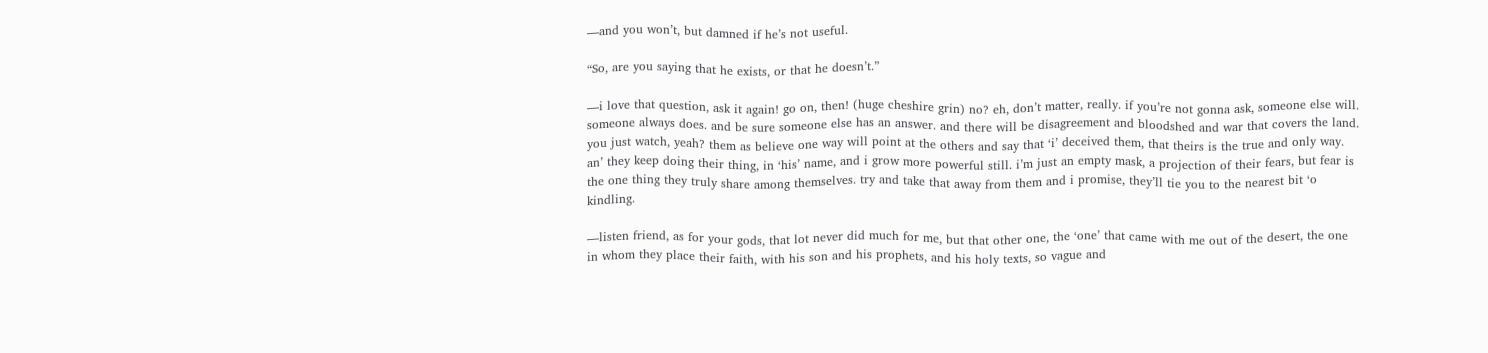—and you won’t, but damned if he’s not useful.

“So, are you saying that he exists, or that he doesn’t.”

—i love that question, ask it again! go on, then! (huge cheshire grin) no? eh, don’t matter, really. if you’re not gonna ask, someone else will. someone always does. and be sure someone else has an answer. and there will be disagreement and bloodshed and war that covers the land. you just watch, yeah? them as believe one way will point at the others and say that ‘i’ deceived them, that theirs is the true and only way. an’ they keep doing their thing, in ‘his’ name, and i grow more powerful still. i’m just an empty mask, a projection of their fears, but fear is the one thing they truly share among themselves. try and take that away from them and i promise, they’ll tie you to the nearest bit ‘o kindling.

—listen friend, as for your gods, that lot never did much for me, but that other one, the ‘one’ that came with me out of the desert, the one in whom they place their faith, with his son and his prophets, and his holy texts, so vague and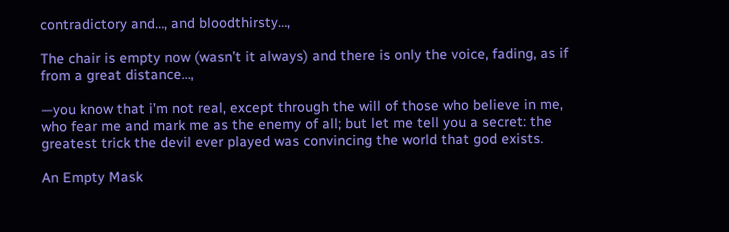contradictory and…, and bloodthirsty…,

The chair is empty now (wasn’t it always) and there is only the voice, fading, as if from a great distance…,

—you know that i’m not real, except through the will of those who believe in me, who fear me and mark me as the enemy of all; but let me tell you a secret: the greatest trick the devil ever played was convincing the world that god exists.

An Empty Mask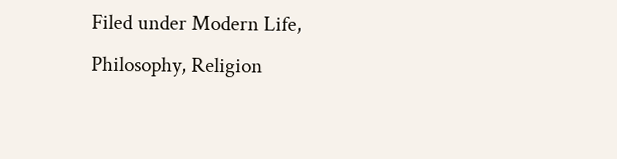Filed under Modern Life, Philosophy, Religion